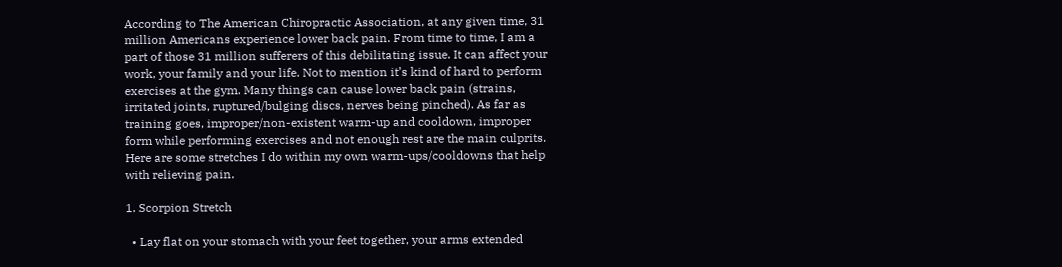According to The American Chiropractic Association, at any given time, 31 million Americans experience lower back pain. From time to time, I am a part of those 31 million sufferers of this debilitating issue. It can affect your work, your family and your life. Not to mention it’s kind of hard to perform exercises at the gym. Many things can cause lower back pain (strains, irritated joints, ruptured/bulging discs, nerves being pinched). As far as training goes, improper/non-existent warm-up and cooldown, improper form while performing exercises and not enough rest are the main culprits. Here are some stretches I do within my own warm-ups/cooldowns that help with relieving pain.

1. Scorpion Stretch

  • Lay flat on your stomach with your feet together, your arms extended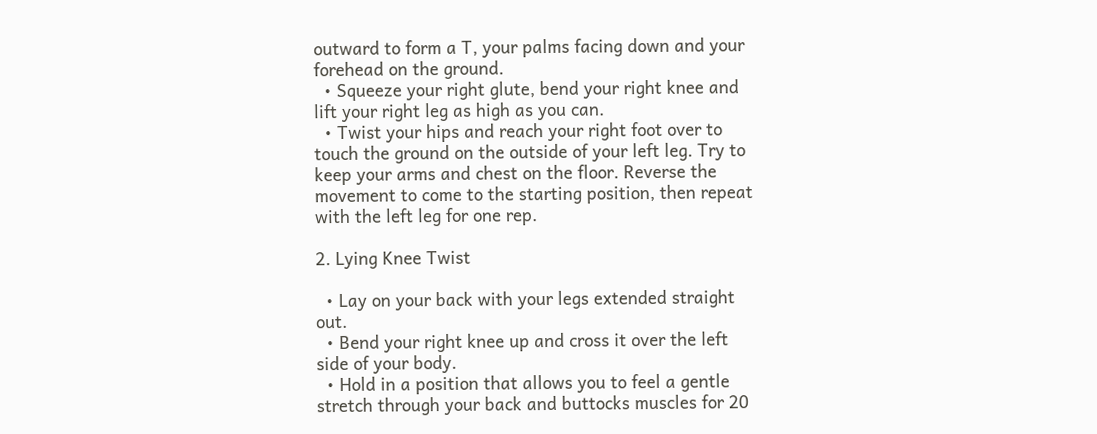outward to form a T, your palms facing down and your forehead on the ground.
  • Squeeze your right glute, bend your right knee and lift your right leg as high as you can.
  • Twist your hips and reach your right foot over to touch the ground on the outside of your left leg. Try to keep your arms and chest on the floor. Reverse the movement to come to the starting position, then repeat with the left leg for one rep.

2. Lying Knee Twist

  • Lay on your back with your legs extended straight out.
  • Bend your right knee up and cross it over the left side of your body.
  • Hold in a position that allows you to feel a gentle stretch through your back and buttocks muscles for 20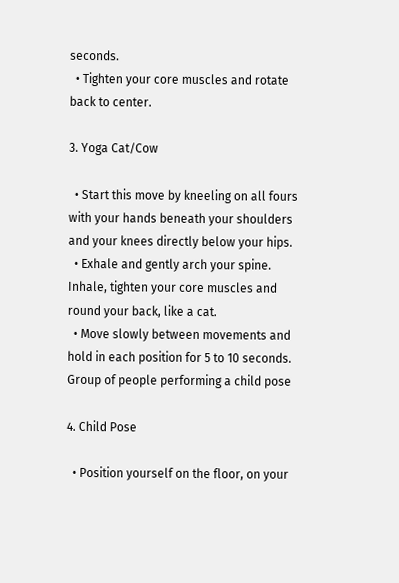seconds.
  • Tighten your core muscles and rotate back to center.

3. Yoga Cat/Cow

  • Start this move by kneeling on all fours with your hands beneath your shoulders and your knees directly below your hips.
  • Exhale and gently arch your spine. Inhale, tighten your core muscles and round your back, like a cat.
  • Move slowly between movements and hold in each position for 5 to 10 seconds.
Group of people performing a child pose

4. Child Pose

  • Position yourself on the floor, on your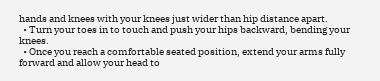hands and knees with your knees just wider than hip distance apart.
  • Turn your toes in to touch and push your hips backward, bending your knees.
  • Once you reach a comfortable seated position, extend your arms fully forward and allow your head to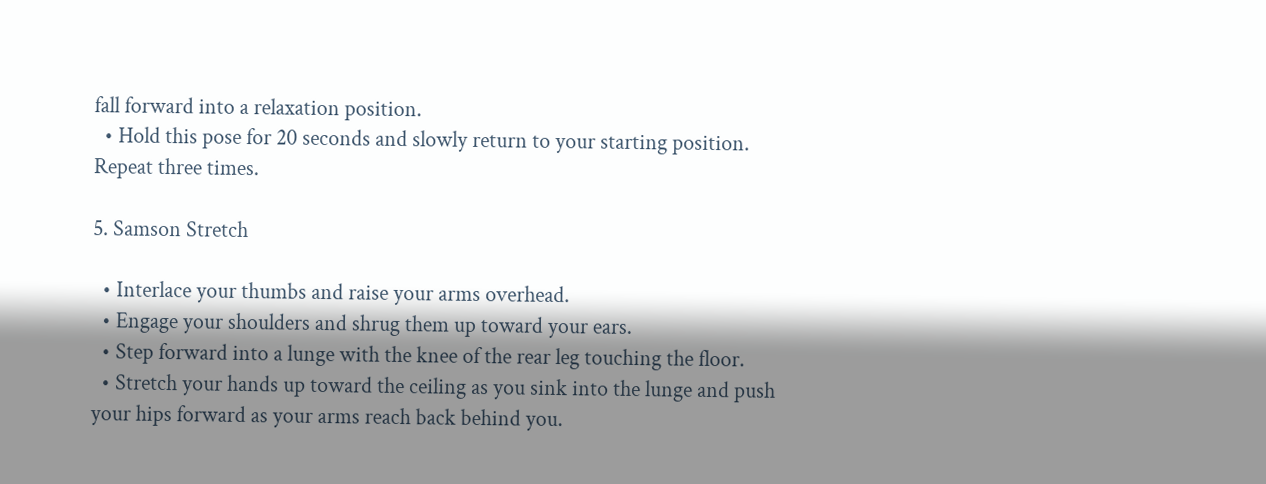fall forward into a relaxation position.
  • Hold this pose for 20 seconds and slowly return to your starting position. Repeat three times.

5. Samson Stretch

  • Interlace your thumbs and raise your arms overhead.
  • Engage your shoulders and shrug them up toward your ears.
  • Step forward into a lunge with the knee of the rear leg touching the floor.
  • Stretch your hands up toward the ceiling as you sink into the lunge and push your hips forward as your arms reach back behind you.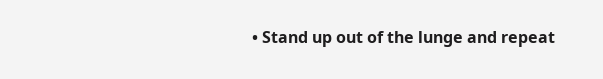• Stand up out of the lunge and repeat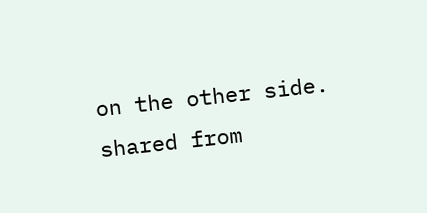on the other side.
shared from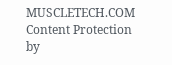MUSCLETECH.COM
Content Protection by